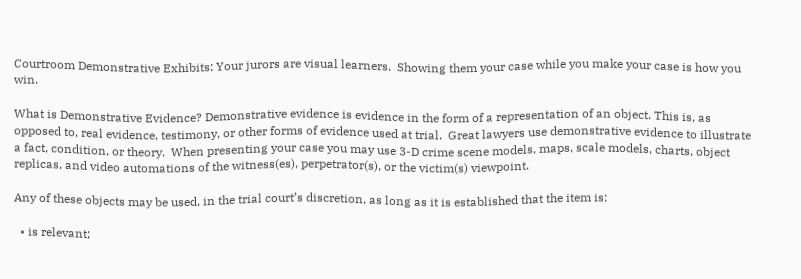Courtroom Demonstrative Exhibits: Your jurors are visual learners.  Showing them your case while you make your case is how you win.

What is Demonstrative Evidence? Demonstrative evidence is evidence in the form of a representation of an object. This is, as opposed to, real evidence, testimony, or other forms of evidence used at trial.  Great lawyers use demonstrative evidence to illustrate a fact, condition, or theory.  When presenting your case you may use 3-D crime scene models, maps, scale models, charts, object replicas, and video automations of the witness(es), perpetrator(s), or the victim(s) viewpoint.

Any of these objects may be used, in the trial court’s discretion, as long as it is established that the item is:

  • is relevant;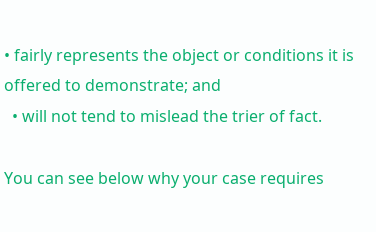• fairly represents the object or conditions it is offered to demonstrate; and
  • will not tend to mislead the trier of fact.

You can see below why your case requires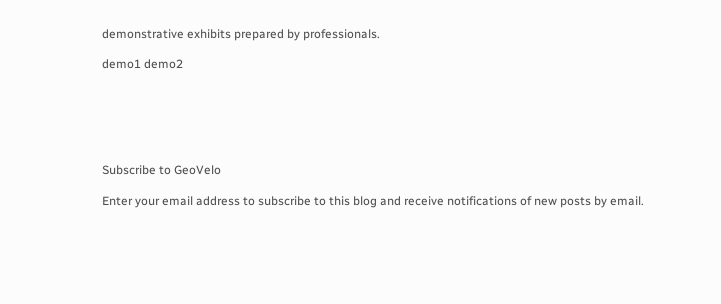demonstrative exhibits prepared by professionals.

demo1 demo2






Subscribe to GeoVelo

Enter your email address to subscribe to this blog and receive notifications of new posts by email.